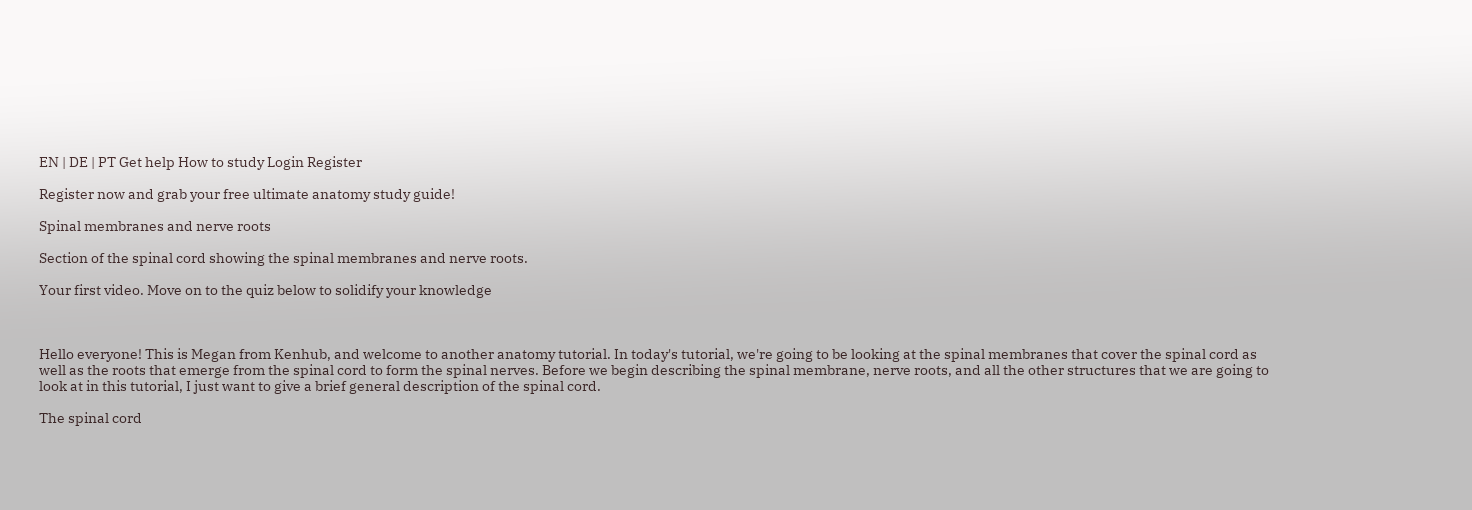EN | DE | PT Get help How to study Login Register

Register now and grab your free ultimate anatomy study guide!

Spinal membranes and nerve roots

Section of the spinal cord showing the spinal membranes and nerve roots.

Your first video. Move on to the quiz below to solidify your knowledge



Hello everyone! This is Megan from Kenhub, and welcome to another anatomy tutorial. In today's tutorial, we're going to be looking at the spinal membranes that cover the spinal cord as well as the roots that emerge from the spinal cord to form the spinal nerves. Before we begin describing the spinal membrane, nerve roots, and all the other structures that we are going to look at in this tutorial, I just want to give a brief general description of the spinal cord.

The spinal cord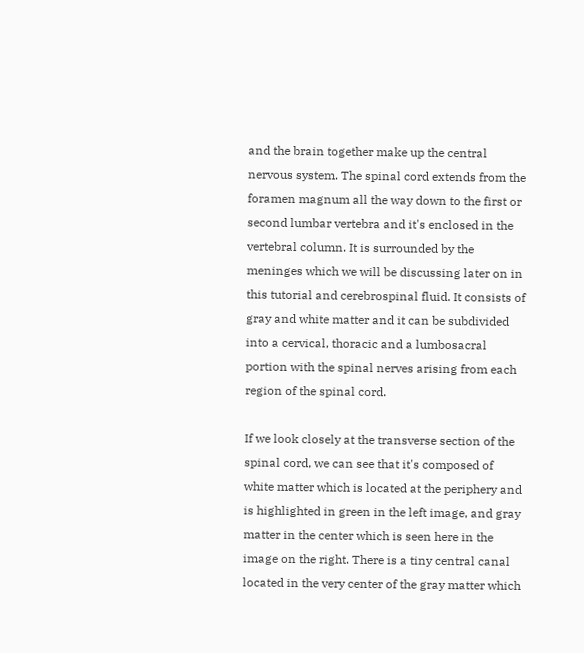and the brain together make up the central nervous system. The spinal cord extends from the foramen magnum all the way down to the first or second lumbar vertebra and it's enclosed in the vertebral column. It is surrounded by the meninges which we will be discussing later on in this tutorial and cerebrospinal fluid. It consists of gray and white matter and it can be subdivided into a cervical, thoracic and a lumbosacral portion with the spinal nerves arising from each region of the spinal cord.

If we look closely at the transverse section of the spinal cord, we can see that it's composed of white matter which is located at the periphery and is highlighted in green in the left image, and gray matter in the center which is seen here in the image on the right. There is a tiny central canal located in the very center of the gray matter which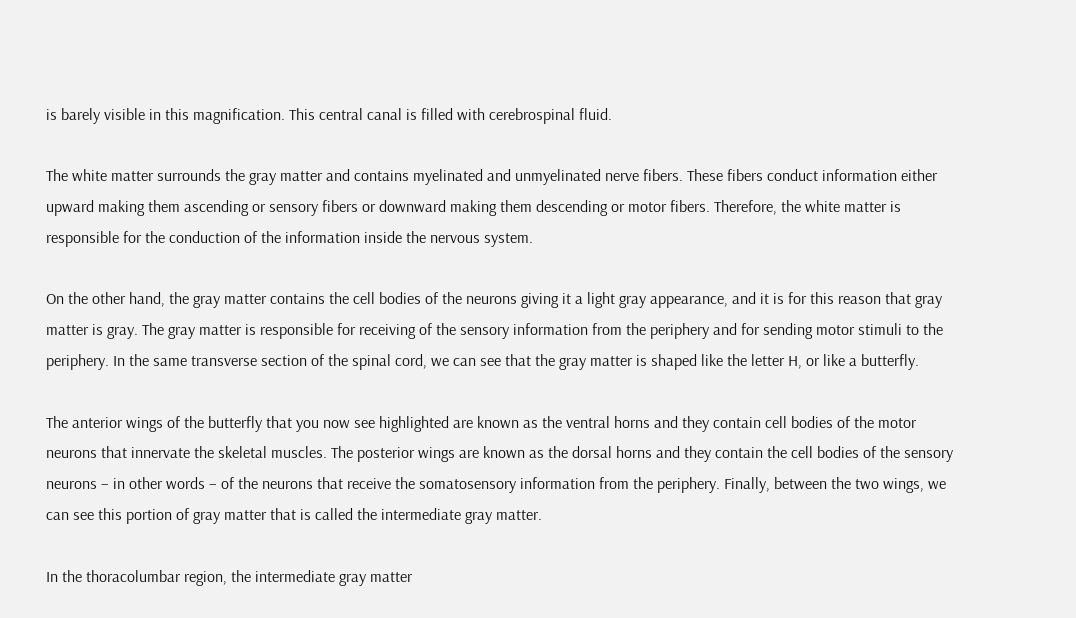is barely visible in this magnification. This central canal is filled with cerebrospinal fluid.

The white matter surrounds the gray matter and contains myelinated and unmyelinated nerve fibers. These fibers conduct information either upward making them ascending or sensory fibers or downward making them descending or motor fibers. Therefore, the white matter is responsible for the conduction of the information inside the nervous system.

On the other hand, the gray matter contains the cell bodies of the neurons giving it a light gray appearance, and it is for this reason that gray matter is gray. The gray matter is responsible for receiving of the sensory information from the periphery and for sending motor stimuli to the periphery. In the same transverse section of the spinal cord, we can see that the gray matter is shaped like the letter H, or like a butterfly.

The anterior wings of the butterfly that you now see highlighted are known as the ventral horns and they contain cell bodies of the motor neurons that innervate the skeletal muscles. The posterior wings are known as the dorsal horns and they contain the cell bodies of the sensory neurons – in other words – of the neurons that receive the somatosensory information from the periphery. Finally, between the two wings, we can see this portion of gray matter that is called the intermediate gray matter.

In the thoracolumbar region, the intermediate gray matter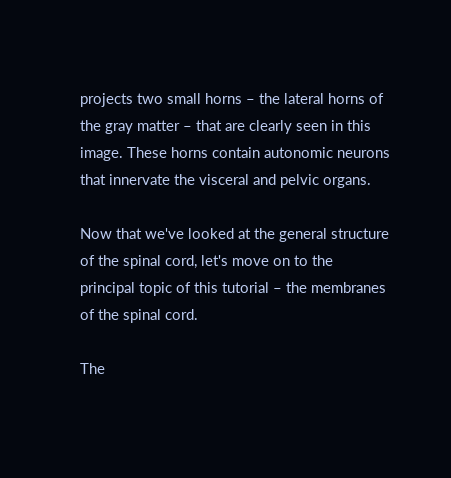projects two small horns – the lateral horns of the gray matter – that are clearly seen in this image. These horns contain autonomic neurons that innervate the visceral and pelvic organs.

Now that we've looked at the general structure of the spinal cord, let's move on to the principal topic of this tutorial – the membranes of the spinal cord.

The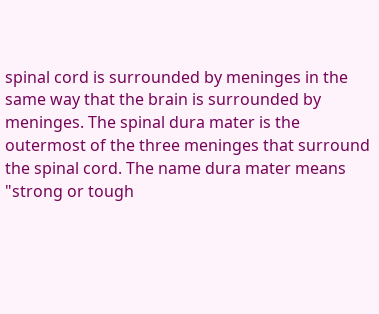spinal cord is surrounded by meninges in the same way that the brain is surrounded by meninges. The spinal dura mater is the outermost of the three meninges that surround the spinal cord. The name dura mater means "strong or tough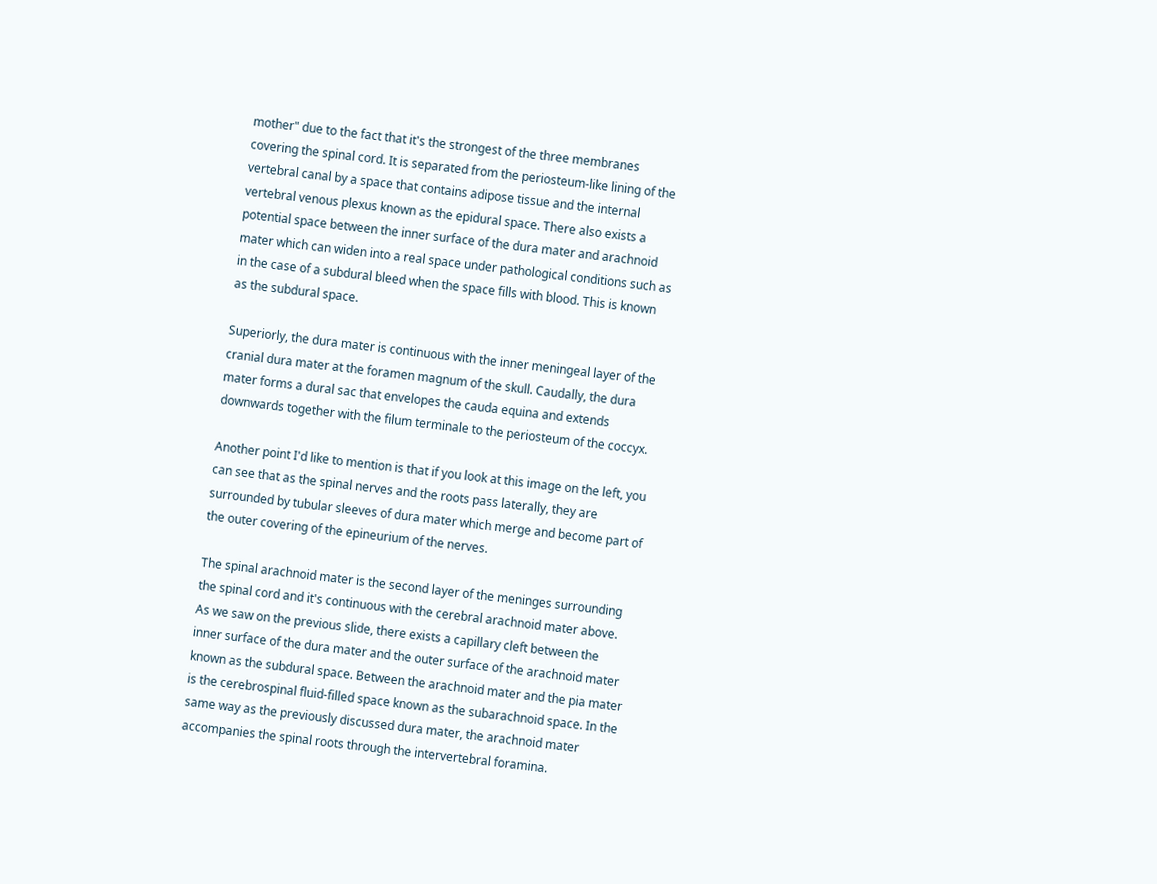mother" due to the fact that it's the strongest of the three membranes covering the spinal cord. It is separated from the periosteum-like lining of the vertebral canal by a space that contains adipose tissue and the internal vertebral venous plexus known as the epidural space. There also exists a potential space between the inner surface of the dura mater and arachnoid mater which can widen into a real space under pathological conditions such as in the case of a subdural bleed when the space fills with blood. This is known as the subdural space.

Superiorly, the dura mater is continuous with the inner meningeal layer of the cranial dura mater at the foramen magnum of the skull. Caudally, the dura mater forms a dural sac that envelopes the cauda equina and extends downwards together with the filum terminale to the periosteum of the coccyx.

Another point I'd like to mention is that if you look at this image on the left, you can see that as the spinal nerves and the roots pass laterally, they are surrounded by tubular sleeves of dura mater which merge and become part of the outer covering of the epineurium of the nerves.

The spinal arachnoid mater is the second layer of the meninges surrounding the spinal cord and it's continuous with the cerebral arachnoid mater above. As we saw on the previous slide, there exists a capillary cleft between the inner surface of the dura mater and the outer surface of the arachnoid mater known as the subdural space. Between the arachnoid mater and the pia mater is the cerebrospinal fluid-filled space known as the subarachnoid space. In the same way as the previously discussed dura mater, the arachnoid mater accompanies the spinal roots through the intervertebral foramina.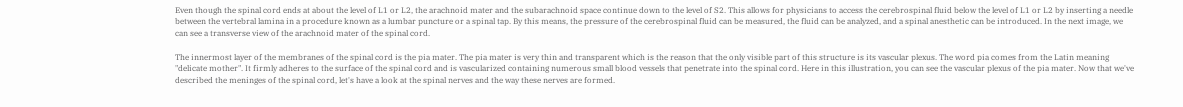Even though the spinal cord ends at about the level of L1 or L2, the arachnoid mater and the subarachnoid space continue down to the level of S2. This allows for physicians to access the cerebrospinal fluid below the level of L1 or L2 by inserting a needle between the vertebral lamina in a procedure known as a lumbar puncture or a spinal tap. By this means, the pressure of the cerebrospinal fluid can be measured, the fluid can be analyzed, and a spinal anesthetic can be introduced. In the next image, we can see a transverse view of the arachnoid mater of the spinal cord.

The innermost layer of the membranes of the spinal cord is the pia mater. The pia mater is very thin and transparent which is the reason that the only visible part of this structure is its vascular plexus. The word pia comes from the Latin meaning "delicate mother". It firmly adheres to the surface of the spinal cord and is vascularized containing numerous small blood vessels that penetrate into the spinal cord. Here in this illustration, you can see the vascular plexus of the pia mater. Now that we've described the meninges of the spinal cord, let's have a look at the spinal nerves and the way these nerves are formed.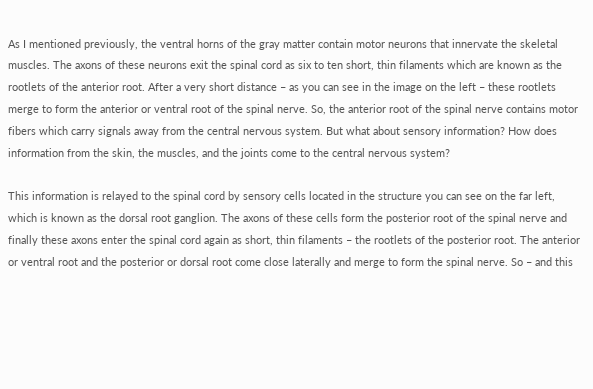As I mentioned previously, the ventral horns of the gray matter contain motor neurons that innervate the skeletal muscles. The axons of these neurons exit the spinal cord as six to ten short, thin filaments which are known as the rootlets of the anterior root. After a very short distance – as you can see in the image on the left – these rootlets merge to form the anterior or ventral root of the spinal nerve. So, the anterior root of the spinal nerve contains motor fibers which carry signals away from the central nervous system. But what about sensory information? How does information from the skin, the muscles, and the joints come to the central nervous system?

This information is relayed to the spinal cord by sensory cells located in the structure you can see on the far left, which is known as the dorsal root ganglion. The axons of these cells form the posterior root of the spinal nerve and finally these axons enter the spinal cord again as short, thin filaments – the rootlets of the posterior root. The anterior or ventral root and the posterior or dorsal root come close laterally and merge to form the spinal nerve. So – and this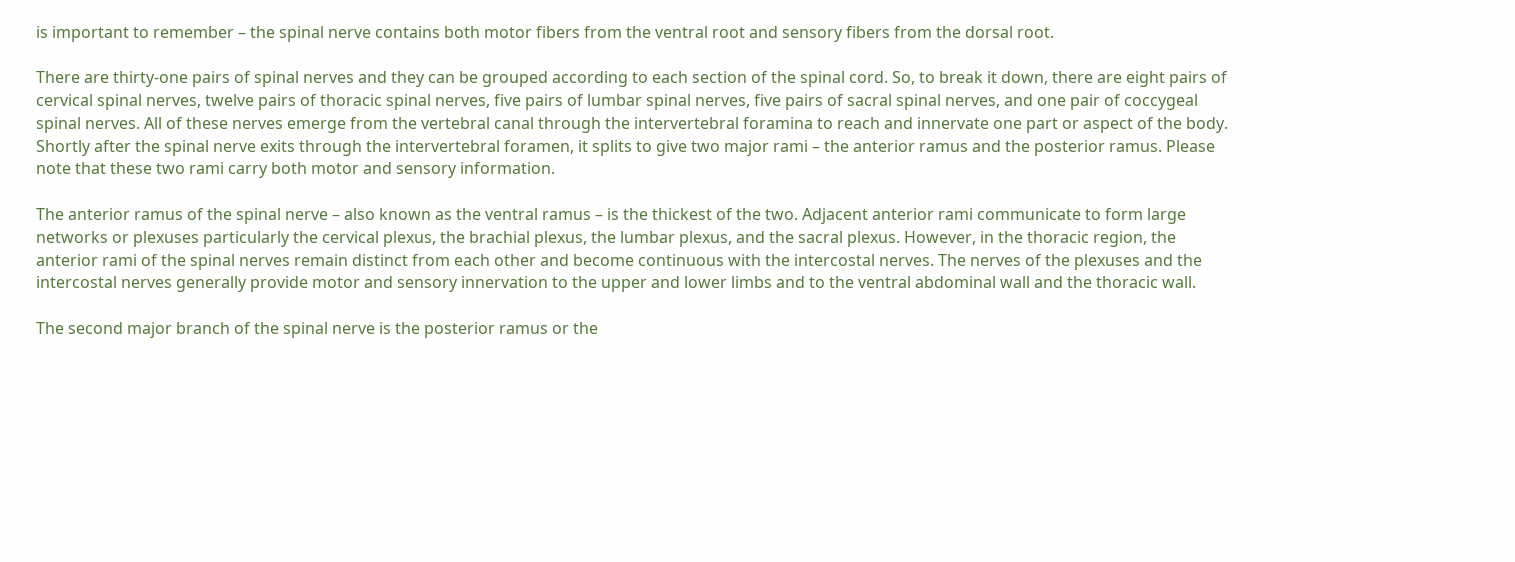is important to remember – the spinal nerve contains both motor fibers from the ventral root and sensory fibers from the dorsal root.

There are thirty-one pairs of spinal nerves and they can be grouped according to each section of the spinal cord. So, to break it down, there are eight pairs of cervical spinal nerves, twelve pairs of thoracic spinal nerves, five pairs of lumbar spinal nerves, five pairs of sacral spinal nerves, and one pair of coccygeal spinal nerves. All of these nerves emerge from the vertebral canal through the intervertebral foramina to reach and innervate one part or aspect of the body. Shortly after the spinal nerve exits through the intervertebral foramen, it splits to give two major rami – the anterior ramus and the posterior ramus. Please note that these two rami carry both motor and sensory information.

The anterior ramus of the spinal nerve – also known as the ventral ramus – is the thickest of the two. Adjacent anterior rami communicate to form large networks or plexuses particularly the cervical plexus, the brachial plexus, the lumbar plexus, and the sacral plexus. However, in the thoracic region, the anterior rami of the spinal nerves remain distinct from each other and become continuous with the intercostal nerves. The nerves of the plexuses and the intercostal nerves generally provide motor and sensory innervation to the upper and lower limbs and to the ventral abdominal wall and the thoracic wall.

The second major branch of the spinal nerve is the posterior ramus or the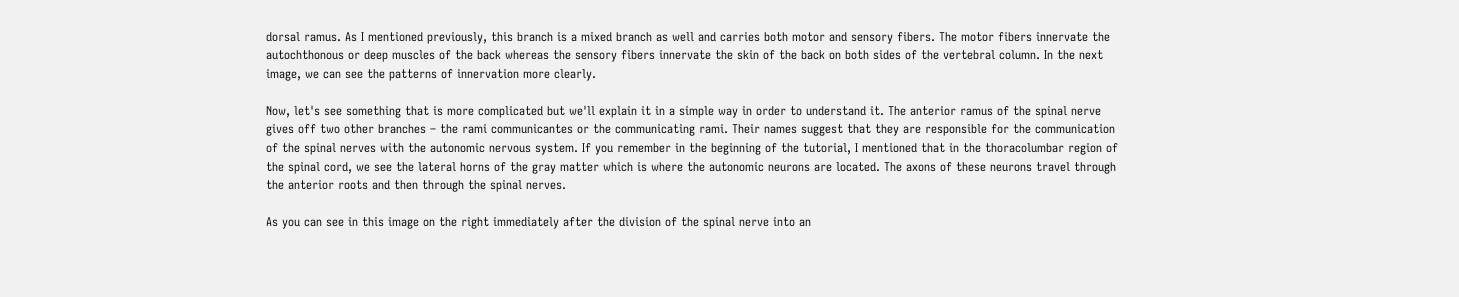dorsal ramus. As I mentioned previously, this branch is a mixed branch as well and carries both motor and sensory fibers. The motor fibers innervate the autochthonous or deep muscles of the back whereas the sensory fibers innervate the skin of the back on both sides of the vertebral column. In the next image, we can see the patterns of innervation more clearly.

Now, let's see something that is more complicated but we'll explain it in a simple way in order to understand it. The anterior ramus of the spinal nerve gives off two other branches – the rami communicantes or the communicating rami. Their names suggest that they are responsible for the communication of the spinal nerves with the autonomic nervous system. If you remember in the beginning of the tutorial, I mentioned that in the thoracolumbar region of the spinal cord, we see the lateral horns of the gray matter which is where the autonomic neurons are located. The axons of these neurons travel through the anterior roots and then through the spinal nerves.

As you can see in this image on the right immediately after the division of the spinal nerve into an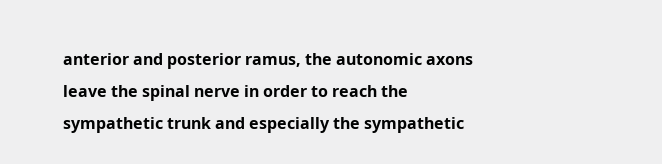anterior and posterior ramus, the autonomic axons leave the spinal nerve in order to reach the sympathetic trunk and especially the sympathetic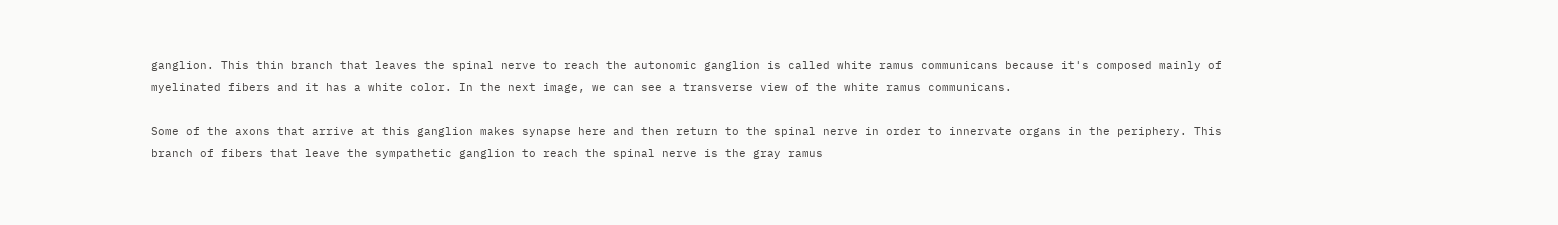ganglion. This thin branch that leaves the spinal nerve to reach the autonomic ganglion is called white ramus communicans because it's composed mainly of myelinated fibers and it has a white color. In the next image, we can see a transverse view of the white ramus communicans.

Some of the axons that arrive at this ganglion makes synapse here and then return to the spinal nerve in order to innervate organs in the periphery. This branch of fibers that leave the sympathetic ganglion to reach the spinal nerve is the gray ramus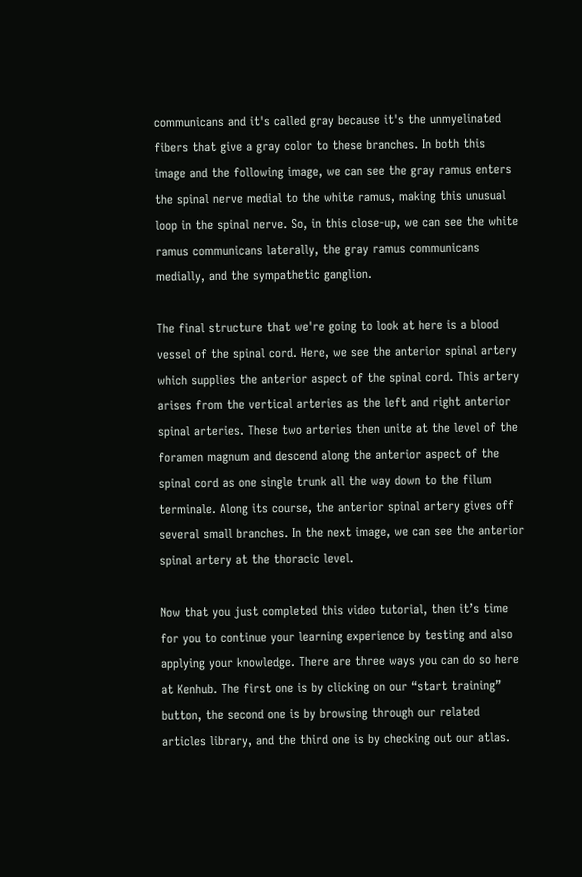communicans and it's called gray because it's the unmyelinated fibers that give a gray color to these branches. In both this image and the following image, we can see the gray ramus enters the spinal nerve medial to the white ramus, making this unusual loop in the spinal nerve. So, in this close-up, we can see the white ramus communicans laterally, the gray ramus communicans medially, and the sympathetic ganglion.

The final structure that we're going to look at here is a blood vessel of the spinal cord. Here, we see the anterior spinal artery which supplies the anterior aspect of the spinal cord. This artery arises from the vertical arteries as the left and right anterior spinal arteries. These two arteries then unite at the level of the foramen magnum and descend along the anterior aspect of the spinal cord as one single trunk all the way down to the filum terminale. Along its course, the anterior spinal artery gives off several small branches. In the next image, we can see the anterior spinal artery at the thoracic level.

Now that you just completed this video tutorial, then it’s time for you to continue your learning experience by testing and also applying your knowledge. There are three ways you can do so here at Kenhub. The first one is by clicking on our “start training” button, the second one is by browsing through our related articles library, and the third one is by checking out our atlas.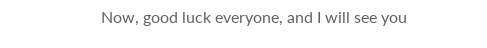Now, good luck everyone, and I will see you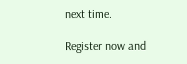next time.

Register now and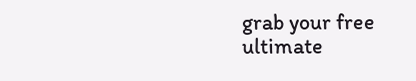grab your free ultimate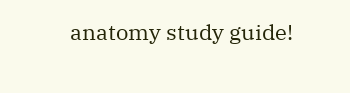anatomy study guide!